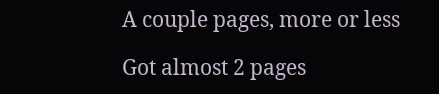A couple pages, more or less

Got almost 2 pages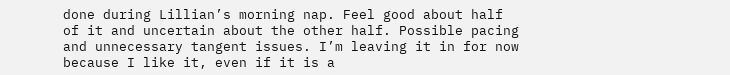done during Lillian’s morning nap. Feel good about half of it and uncertain about the other half. Possible pacing and unnecessary tangent issues. I’m leaving it in for now because I like it, even if it is a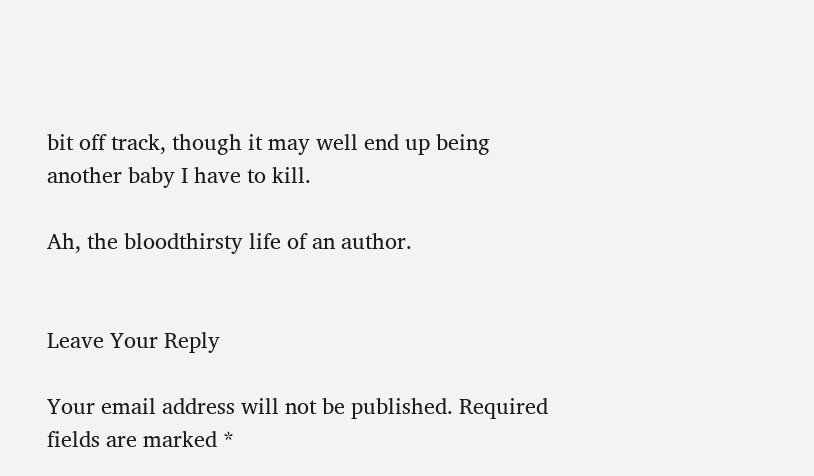bit off track, though it may well end up being another baby I have to kill.

Ah, the bloodthirsty life of an author.


Leave Your Reply

Your email address will not be published. Required fields are marked *